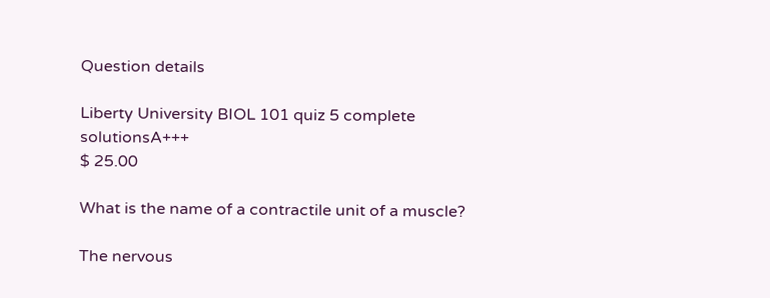Question details

Liberty University BIOL 101 quiz 5 complete solutionsA+++
$ 25.00

What is the name of a contractile unit of a muscle?

The nervous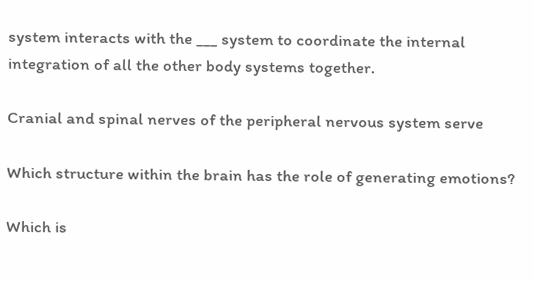system interacts with the ___ system to coordinate the internal integration of all the other body systems together.

Cranial and spinal nerves of the peripheral nervous system serve

Which structure within the brain has the role of generating emotions?

Which is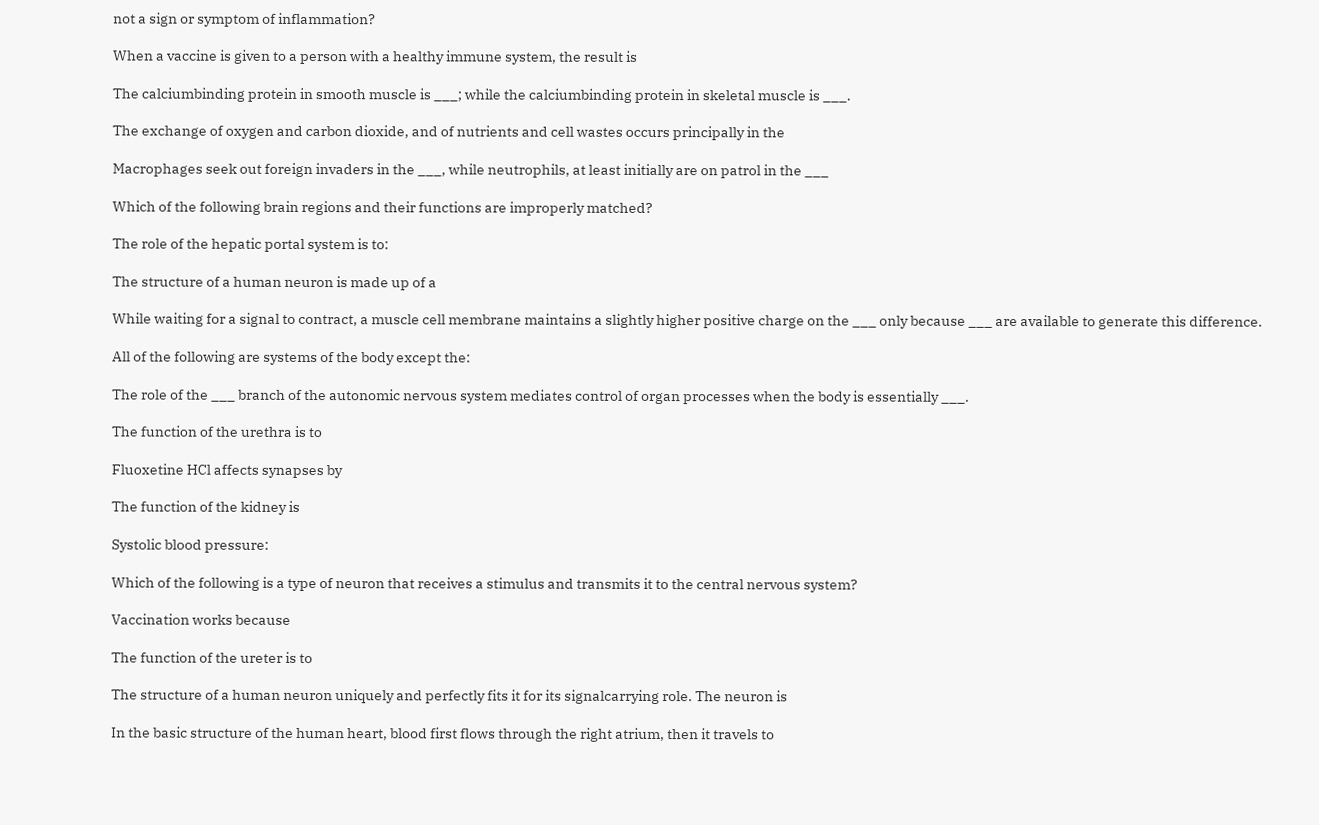not a sign or symptom of inflammation?

When a vaccine is given to a person with a healthy immune system, the result is

The calciumbinding protein in smooth muscle is ___; while the calciumbinding protein in skeletal muscle is ___.

The exchange of oxygen and carbon dioxide, and of nutrients and cell wastes occurs principally in the

Macrophages seek out foreign invaders in the ___, while neutrophils, at least initially are on patrol in the ___

Which of the following brain regions and their functions are improperly matched?

The role of the hepatic portal system is to:

The structure of a human neuron is made up of a

While waiting for a signal to contract, a muscle cell membrane maintains a slightly higher positive charge on the ___ only because ___ are available to generate this difference.

All of the following are systems of the body except the:

The role of the ___ branch of the autonomic nervous system mediates control of organ processes when the body is essentially ___.

The function of the urethra is to

Fluoxetine HCl affects synapses by

The function of the kidney is

Systolic blood pressure:

Which of the following is a type of neuron that receives a stimulus and transmits it to the central nervous system?

Vaccination works because

The function of the ureter is to

The structure of a human neuron uniquely and perfectly fits it for its signalcarrying role. The neuron is

In the basic structure of the human heart, blood first flows through the right atrium, then it travels to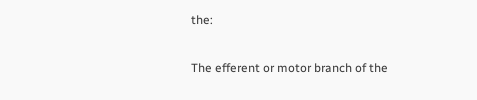the:

The efferent or motor branch of the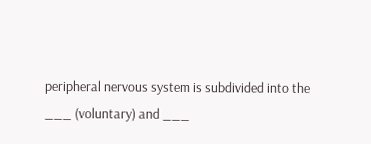peripheral nervous system is subdivided into the ___ (voluntary) and ___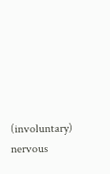(involuntary) nervous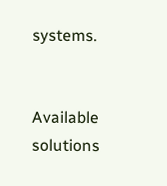systems.


Available solutions